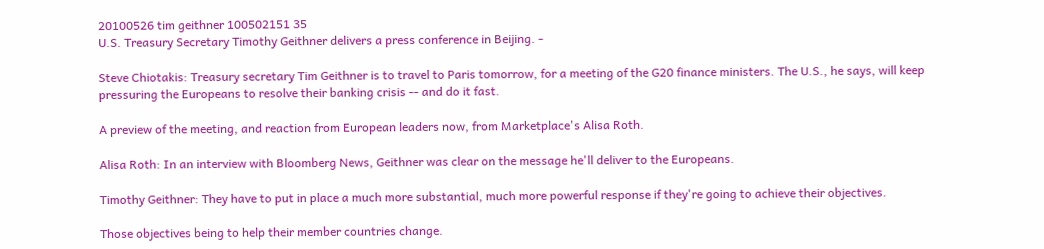20100526 tim geithner 100502151 35
U.S. Treasury Secretary Timothy Geithner delivers a press conference in Beijing. -

Steve Chiotakis: Treasury secretary Tim Geithner is to travel to Paris tomorrow, for a meeting of the G20 finance ministers. The U.S., he says, will keep pressuring the Europeans to resolve their banking crisis -- and do it fast.

A preview of the meeting, and reaction from European leaders now, from Marketplace's Alisa Roth.

Alisa Roth: In an interview with Bloomberg News, Geithner was clear on the message he'll deliver to the Europeans.

Timothy Geithner: They have to put in place a much more substantial, much more powerful response if they're going to achieve their objectives.

Those objectives being to help their member countries change.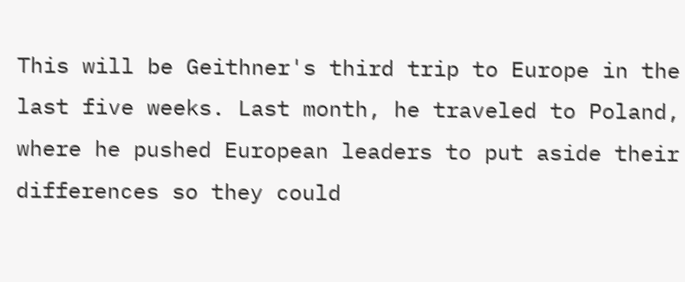This will be Geithner's third trip to Europe in the last five weeks. Last month, he traveled to Poland, where he pushed European leaders to put aside their differences so they could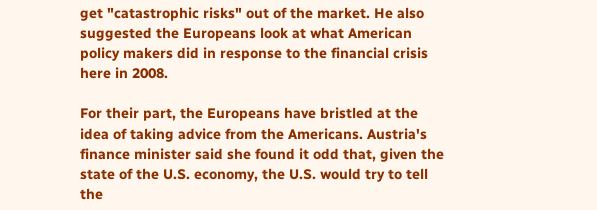get "catastrophic risks" out of the market. He also suggested the Europeans look at what American policy makers did in response to the financial crisis here in 2008.

For their part, the Europeans have bristled at the idea of taking advice from the Americans. Austria's finance minister said she found it odd that, given the state of the U.S. economy, the U.S. would try to tell the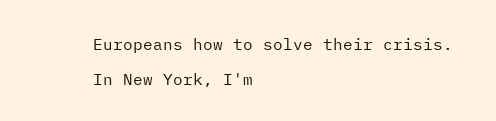Europeans how to solve their crisis.

In New York, I'm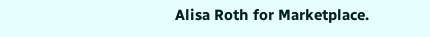Alisa Roth for Marketplace.